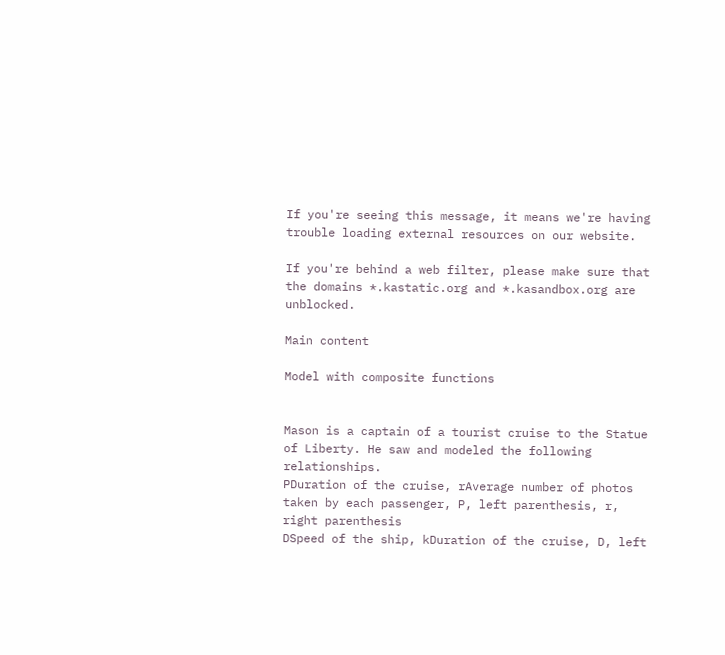If you're seeing this message, it means we're having trouble loading external resources on our website.

If you're behind a web filter, please make sure that the domains *.kastatic.org and *.kasandbox.org are unblocked.

Main content

Model with composite functions


Mason is a captain of a tourist cruise to the Statue of Liberty. He saw and modeled the following relationships.
PDuration of the cruise, rAverage number of photos taken by each passenger, P, left parenthesis, r, right parenthesis
DSpeed of the ship, kDuration of the cruise, D, left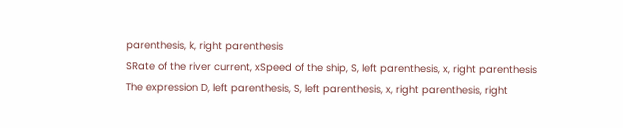parenthesis, k, right parenthesis
SRate of the river current, xSpeed of the ship, S, left parenthesis, x, right parenthesis
The expression D, left parenthesis, S, left parenthesis, x, right parenthesis, right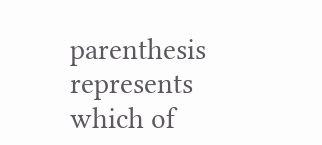parenthesis represents which of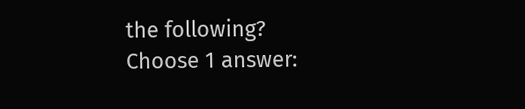the following?
Choose 1 answer: